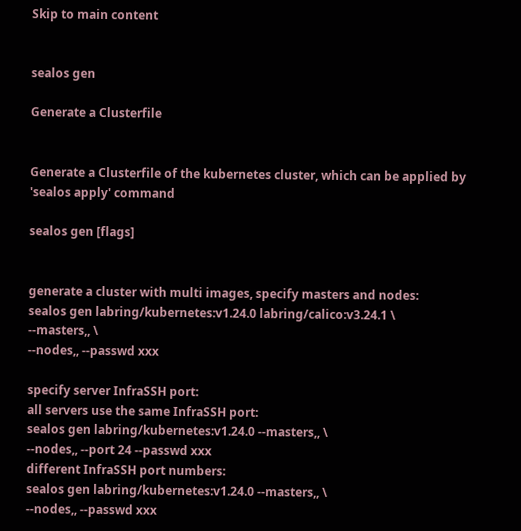Skip to main content


sealos gen

Generate a Clusterfile


Generate a Clusterfile of the kubernetes cluster, which can be applied by 'sealos apply' command

sealos gen [flags]


generate a cluster with multi images, specify masters and nodes:
sealos gen labring/kubernetes:v1.24.0 labring/calico:v3.24.1 \
--masters,, \
--nodes,, --passwd xxx

specify server InfraSSH port:
all servers use the same InfraSSH port:
sealos gen labring/kubernetes:v1.24.0 --masters,, \
--nodes,, --port 24 --passwd xxx
different InfraSSH port numbers:
sealos gen labring/kubernetes:v1.24.0 --masters,, \
--nodes,, --passwd xxx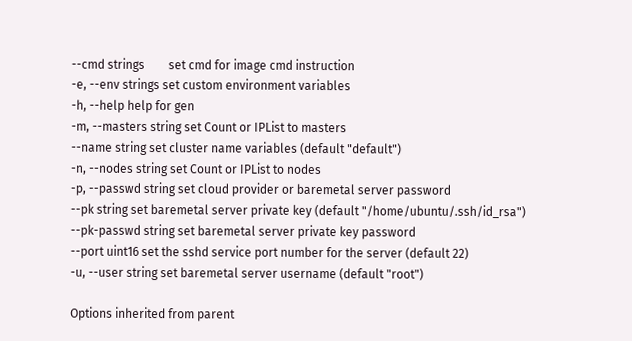--cmd strings        set cmd for image cmd instruction
-e, --env strings set custom environment variables
-h, --help help for gen
-m, --masters string set Count or IPList to masters
--name string set cluster name variables (default "default")
-n, --nodes string set Count or IPList to nodes
-p, --passwd string set cloud provider or baremetal server password
--pk string set baremetal server private key (default "/home/ubuntu/.ssh/id_rsa")
--pk-passwd string set baremetal server private key password
--port uint16 set the sshd service port number for the server (default 22)
-u, --user string set baremetal server username (default "root")

Options inherited from parent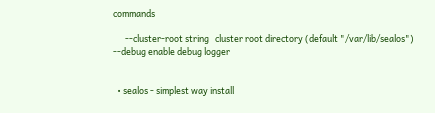commands

      --cluster-root string   cluster root directory (default "/var/lib/sealos")
--debug enable debug logger


  • sealos - simplest way install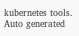kubernetes tools.
Auto generated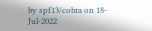by spf13/cobra on 18-Jul-2022